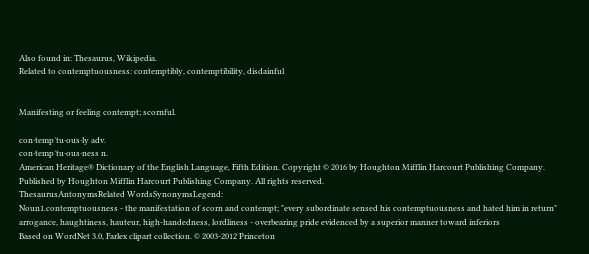Also found in: Thesaurus, Wikipedia.
Related to contemptuousness: contemptibly, contemptibility, disdainful


Manifesting or feeling contempt; scornful.

con·temp′tu·ous·ly adv.
con·temp′tu·ous·ness n.
American Heritage® Dictionary of the English Language, Fifth Edition. Copyright © 2016 by Houghton Mifflin Harcourt Publishing Company. Published by Houghton Mifflin Harcourt Publishing Company. All rights reserved.
ThesaurusAntonymsRelated WordsSynonymsLegend:
Noun1.contemptuousness - the manifestation of scorn and contempt; "every subordinate sensed his contemptuousness and hated him in return"
arrogance, haughtiness, hauteur, high-handedness, lordliness - overbearing pride evidenced by a superior manner toward inferiors
Based on WordNet 3.0, Farlex clipart collection. © 2003-2012 Princeton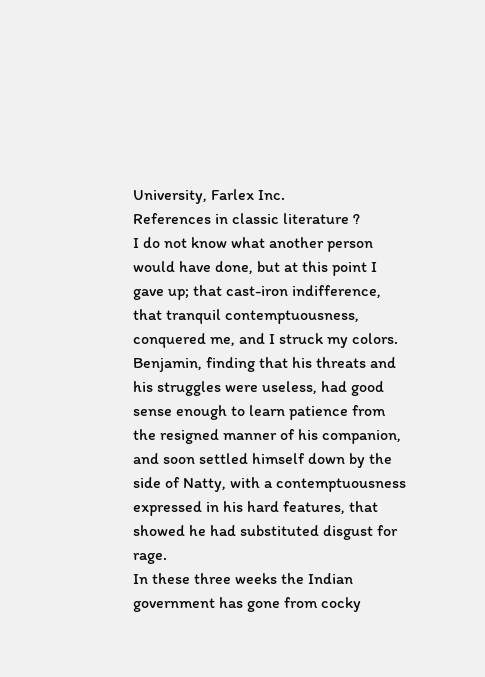University, Farlex Inc.
References in classic literature ?
I do not know what another person would have done, but at this point I gave up; that cast-iron indifference, that tranquil contemptuousness, conquered me, and I struck my colors.
Benjamin, finding that his threats and his struggles were useless, had good sense enough to learn patience from the resigned manner of his companion, and soon settled himself down by the side of Natty, with a contemptuousness expressed in his hard features, that showed he had substituted disgust for rage.
In these three weeks the Indian government has gone from cocky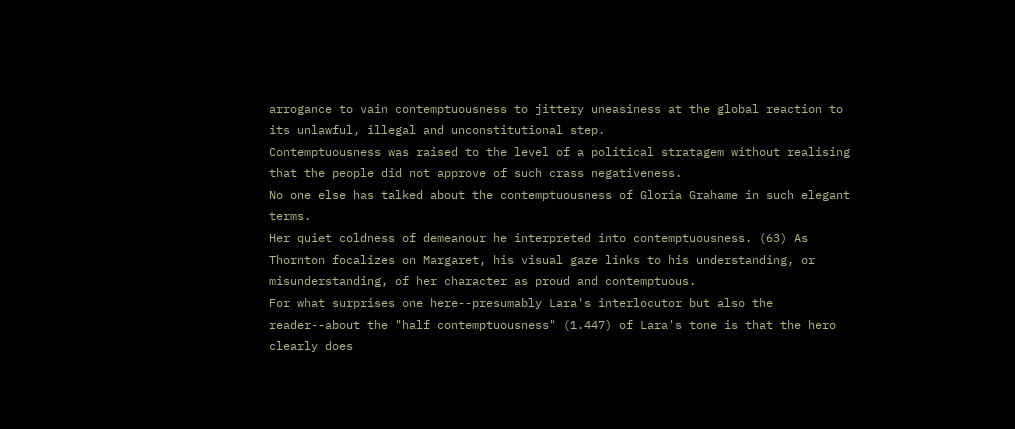arrogance to vain contemptuousness to jittery uneasiness at the global reaction to its unlawful, illegal and unconstitutional step.
Contemptuousness was raised to the level of a political stratagem without realising that the people did not approve of such crass negativeness.
No one else has talked about the contemptuousness of Gloria Grahame in such elegant terms.
Her quiet coldness of demeanour he interpreted into contemptuousness. (63) As Thornton focalizes on Margaret, his visual gaze links to his understanding, or misunderstanding, of her character as proud and contemptuous.
For what surprises one here--presumably Lara's interlocutor but also the reader--about the "half contemptuousness" (1.447) of Lara's tone is that the hero clearly does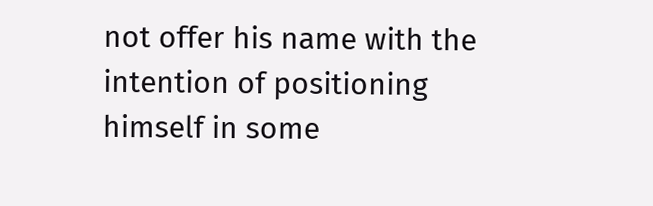not offer his name with the intention of positioning himself in some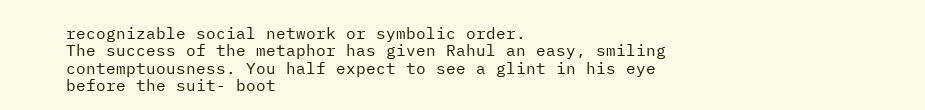recognizable social network or symbolic order.
The success of the metaphor has given Rahul an easy, smiling contemptuousness. You half expect to see a glint in his eye before the suit- boot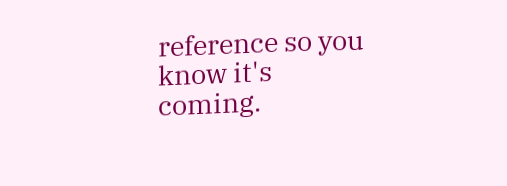reference so you know it's coming.